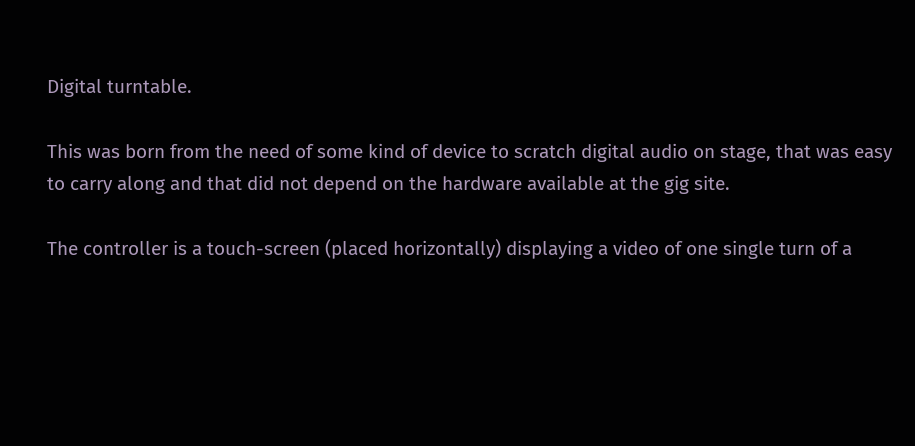Digital turntable.

This was born from the need of some kind of device to scratch digital audio on stage, that was easy to carry along and that did not depend on the hardware available at the gig site.

The controller is a touch-screen (placed horizontally) displaying a video of one single turn of a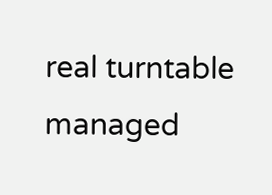real turntable managed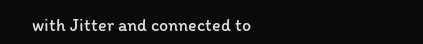with Jitter and connected to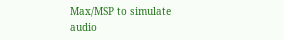Max/MSP to simulate audio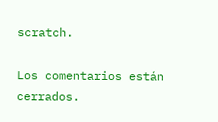scratch.

Los comentarios están cerrados.